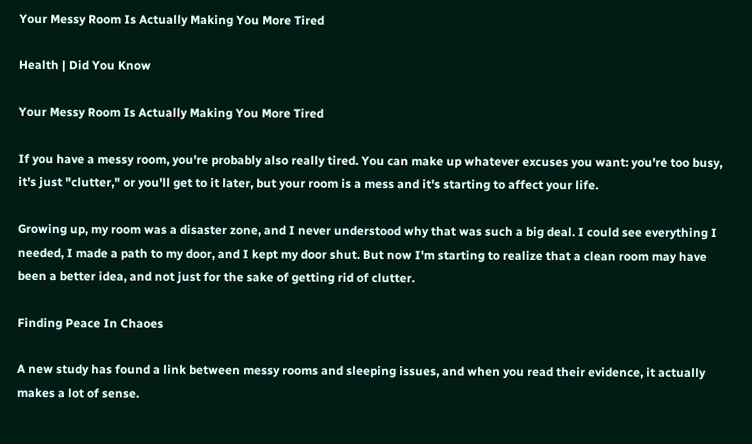Your Messy Room Is Actually Making You More Tired

Health | Did You Know

Your Messy Room Is Actually Making You More Tired

If you have a messy room, you're probably also really tired. You can make up whatever excuses you want: you're too busy, it's just "clutter," or you'll get to it later, but your room is a mess and it's starting to affect your life.

Growing up, my room was a disaster zone, and I never understood why that was such a big deal. I could see everything I needed, I made a path to my door, and I kept my door shut. But now I'm starting to realize that a clean room may have been a better idea, and not just for the sake of getting rid of clutter.

Finding Peace In Chaoes

A new study has found a link between messy rooms and sleeping issues, and when you read their evidence, it actually makes a lot of sense.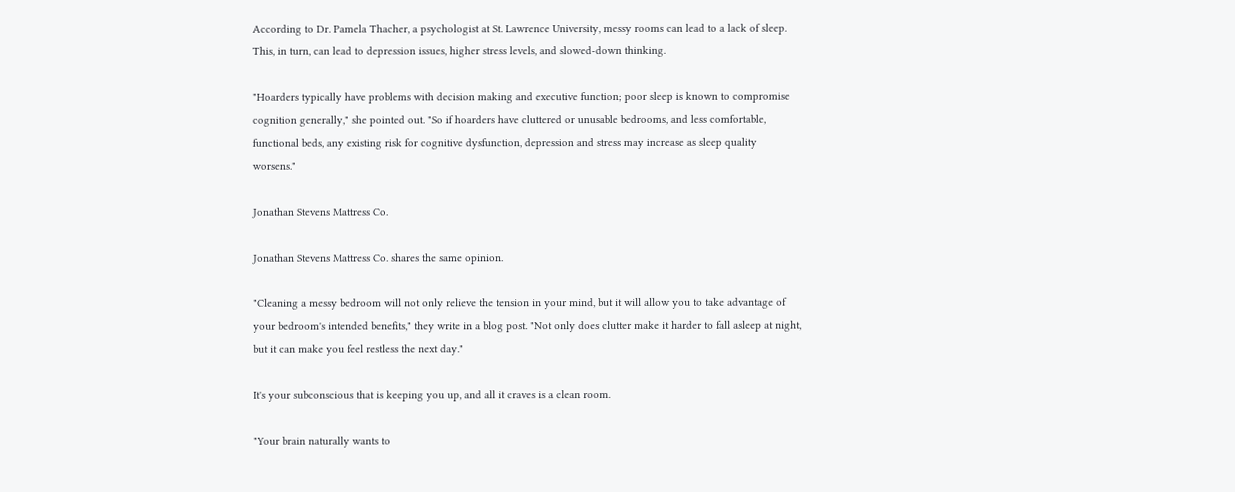According to Dr. Pamela Thacher, a psychologist at St. Lawrence University, messy rooms can lead to a lack of sleep. This, in turn, can lead to depression issues, higher stress levels, and slowed-down thinking.

"Hoarders typically have problems with decision making and executive function; poor sleep is known to compromise cognition generally," she pointed out. "So if hoarders have cluttered or unusable bedrooms, and less comfortable, functional beds, any existing risk for cognitive dysfunction, depression and stress may increase as sleep quality worsens."

Jonathan Stevens Mattress Co.

Jonathan Stevens Mattress Co. shares the same opinion.

"Cleaning a messy bedroom will not only relieve the tension in your mind, but it will allow you to take advantage of your bedroom's intended benefits," they write in a blog post. "Not only does clutter make it harder to fall asleep at night, but it can make you feel restless the next day."

It's your subconscious that is keeping you up, and all it craves is a clean room.

"Your brain naturally wants to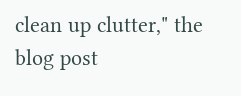clean up clutter," the blog post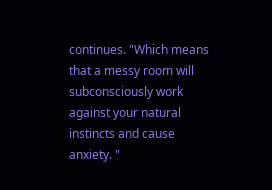continues. "Which means that a messy room will subconsciously work against your natural instincts and cause anxiety. "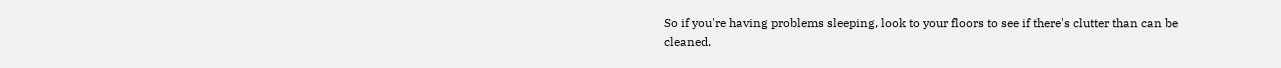So if you're having problems sleeping, look to your floors to see if there's clutter than can be cleaned.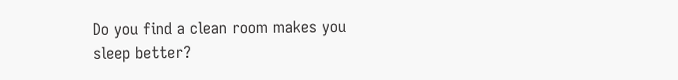Do you find a clean room makes you sleep better?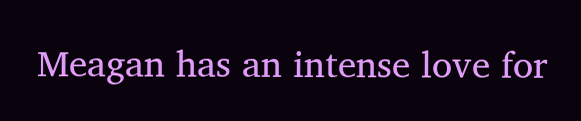Meagan has an intense love for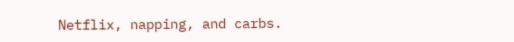Netflix, napping, and carbs.